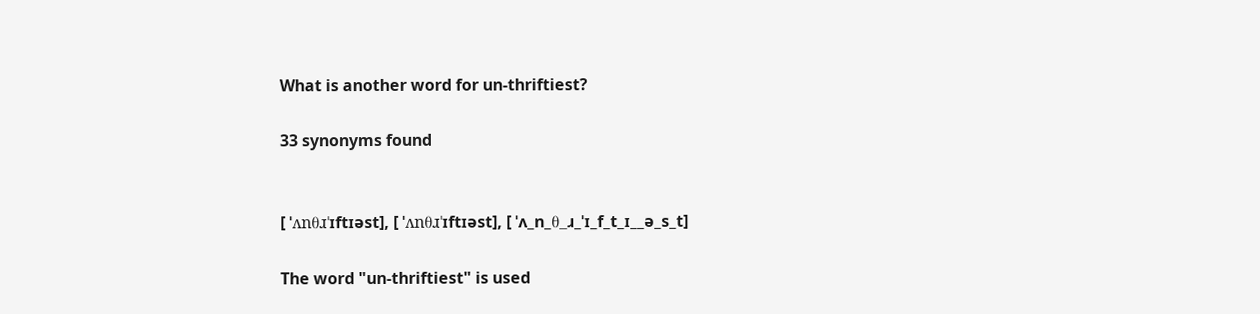What is another word for un-thriftiest?

33 synonyms found


[ ˈʌnθɹˈɪftɪəst], [ ˈʌnθɹˈɪftɪəst], [ ˈʌ_n_θ_ɹ_ˈɪ_f_t_ɪ__ə_s_t]

The word "un-thriftiest" is used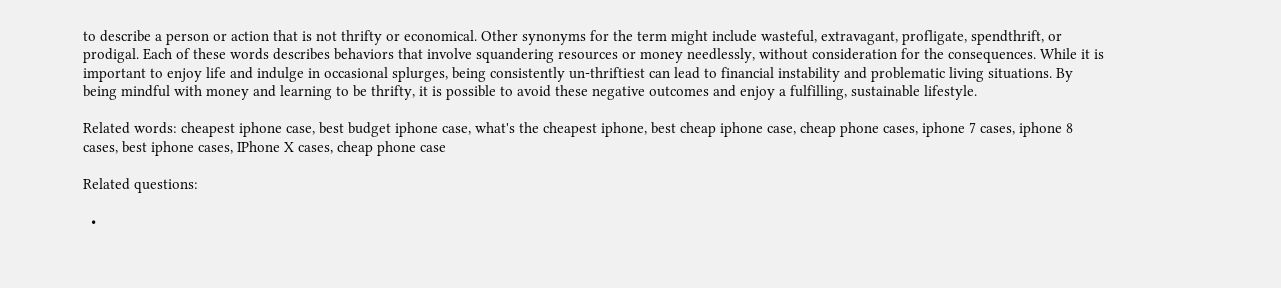to describe a person or action that is not thrifty or economical. Other synonyms for the term might include wasteful, extravagant, profligate, spendthrift, or prodigal. Each of these words describes behaviors that involve squandering resources or money needlessly, without consideration for the consequences. While it is important to enjoy life and indulge in occasional splurges, being consistently un-thriftiest can lead to financial instability and problematic living situations. By being mindful with money and learning to be thrifty, it is possible to avoid these negative outcomes and enjoy a fulfilling, sustainable lifestyle.

Related words: cheapest iphone case, best budget iphone case, what's the cheapest iphone, best cheap iphone case, cheap phone cases, iphone 7 cases, iphone 8 cases, best iphone cases, IPhone X cases, cheap phone case

Related questions:

  •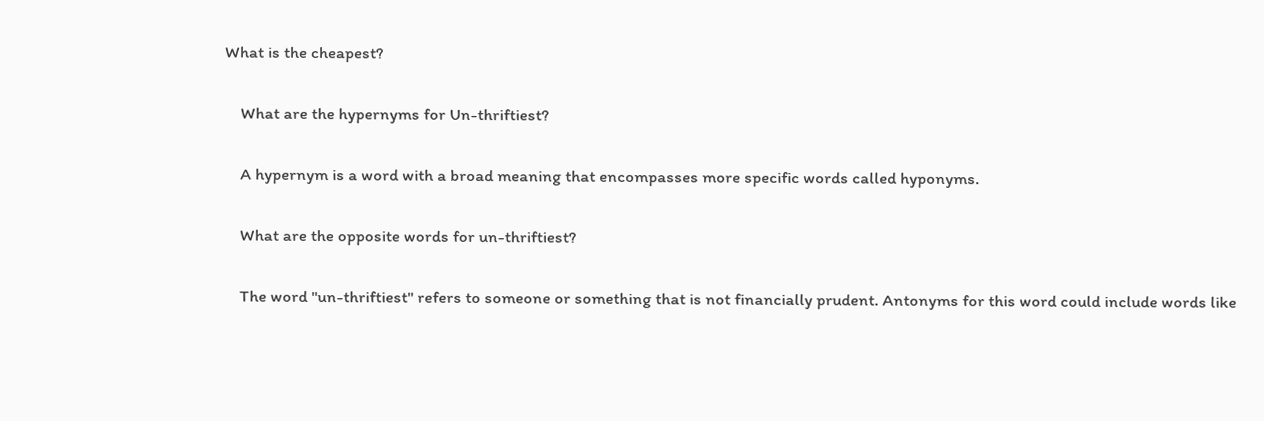What is the cheapest?

    What are the hypernyms for Un-thriftiest?

    A hypernym is a word with a broad meaning that encompasses more specific words called hyponyms.

    What are the opposite words for un-thriftiest?

    The word "un-thriftiest" refers to someone or something that is not financially prudent. Antonyms for this word could include words like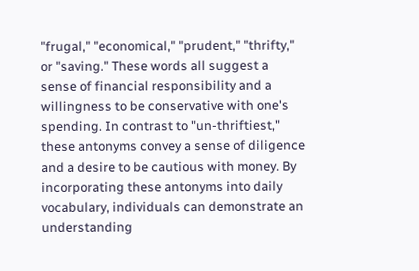"frugal," "economical," "prudent," "thrifty," or "saving." These words all suggest a sense of financial responsibility and a willingness to be conservative with one's spending. In contrast to "un-thriftiest," these antonyms convey a sense of diligence and a desire to be cautious with money. By incorporating these antonyms into daily vocabulary, individuals can demonstrate an understanding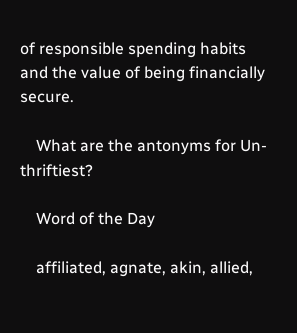of responsible spending habits and the value of being financially secure.

    What are the antonyms for Un-thriftiest?

    Word of the Day

    affiliated, agnate, akin, allied,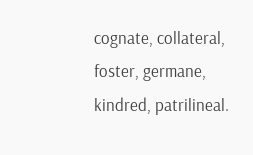cognate, collateral, foster, germane, kindred, patrilineal.